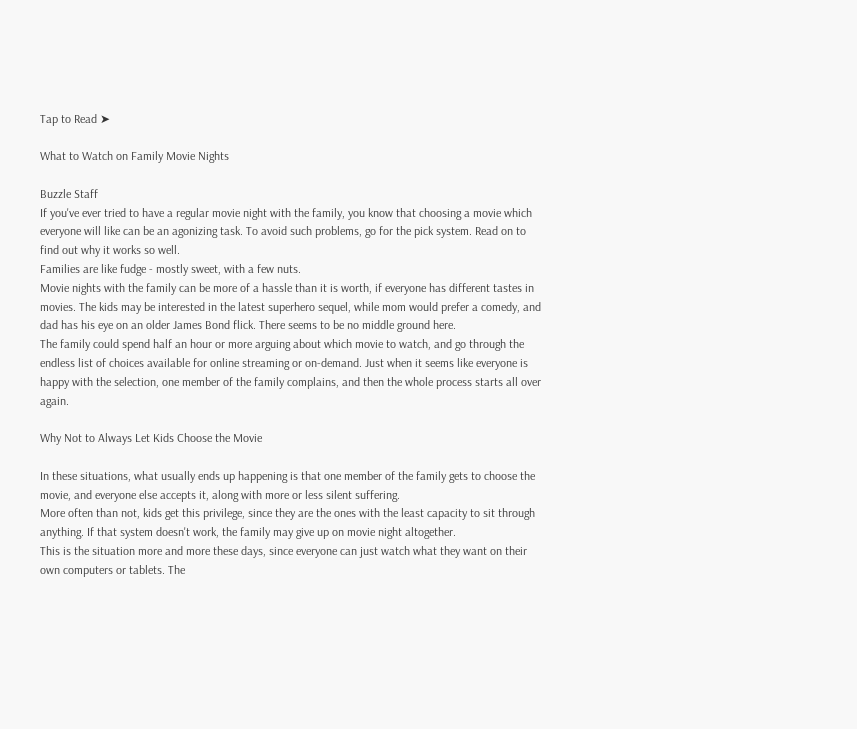Tap to Read ➤

What to Watch on Family Movie Nights

Buzzle Staff
If you've ever tried to have a regular movie night with the family, you know that choosing a movie which everyone will like can be an agonizing task. To avoid such problems, go for the pick system. Read on to find out why it works so well.
Families are like fudge - mostly sweet, with a few nuts.
Movie nights with the family can be more of a hassle than it is worth, if everyone has different tastes in movies. The kids may be interested in the latest superhero sequel, while mom would prefer a comedy, and dad has his eye on an older James Bond flick. There seems to be no middle ground here.
The family could spend half an hour or more arguing about which movie to watch, and go through the endless list of choices available for online streaming or on-demand. Just when it seems like everyone is happy with the selection, one member of the family complains, and then the whole process starts all over again.

Why Not to Always Let Kids Choose the Movie

In these situations, what usually ends up happening is that one member of the family gets to choose the movie, and everyone else accepts it, along with more or less silent suffering.
More often than not, kids get this privilege, since they are the ones with the least capacity to sit through anything. If that system doesn't work, the family may give up on movie night altogether.
This is the situation more and more these days, since everyone can just watch what they want on their own computers or tablets. The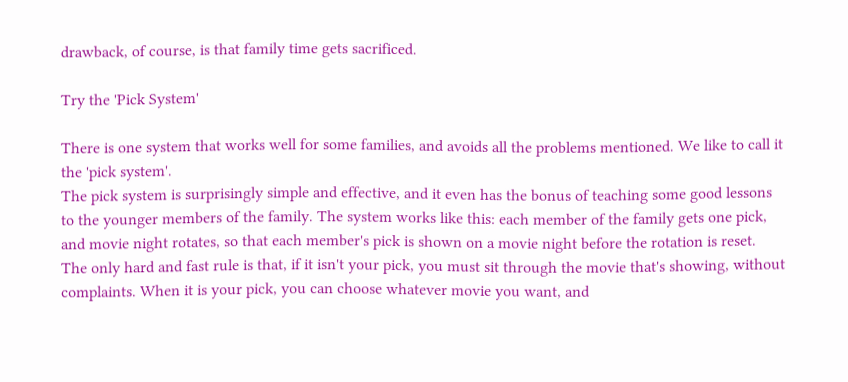drawback, of course, is that family time gets sacrificed.

Try the 'Pick System'

There is one system that works well for some families, and avoids all the problems mentioned. We like to call it the 'pick system'.
The pick system is surprisingly simple and effective, and it even has the bonus of teaching some good lessons to the younger members of the family. The system works like this: each member of the family gets one pick, and movie night rotates, so that each member's pick is shown on a movie night before the rotation is reset.
The only hard and fast rule is that, if it isn't your pick, you must sit through the movie that's showing, without complaints. When it is your pick, you can choose whatever movie you want, and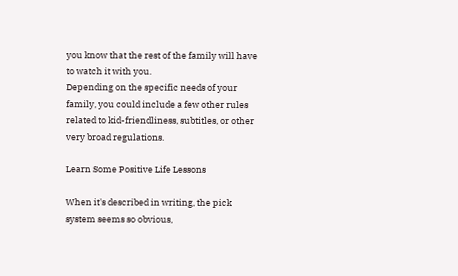you know that the rest of the family will have to watch it with you.
Depending on the specific needs of your family, you could include a few other rules related to kid-friendliness, subtitles, or other very broad regulations.

Learn Some Positive Life Lessons

When it's described in writing, the pick system seems so obvious,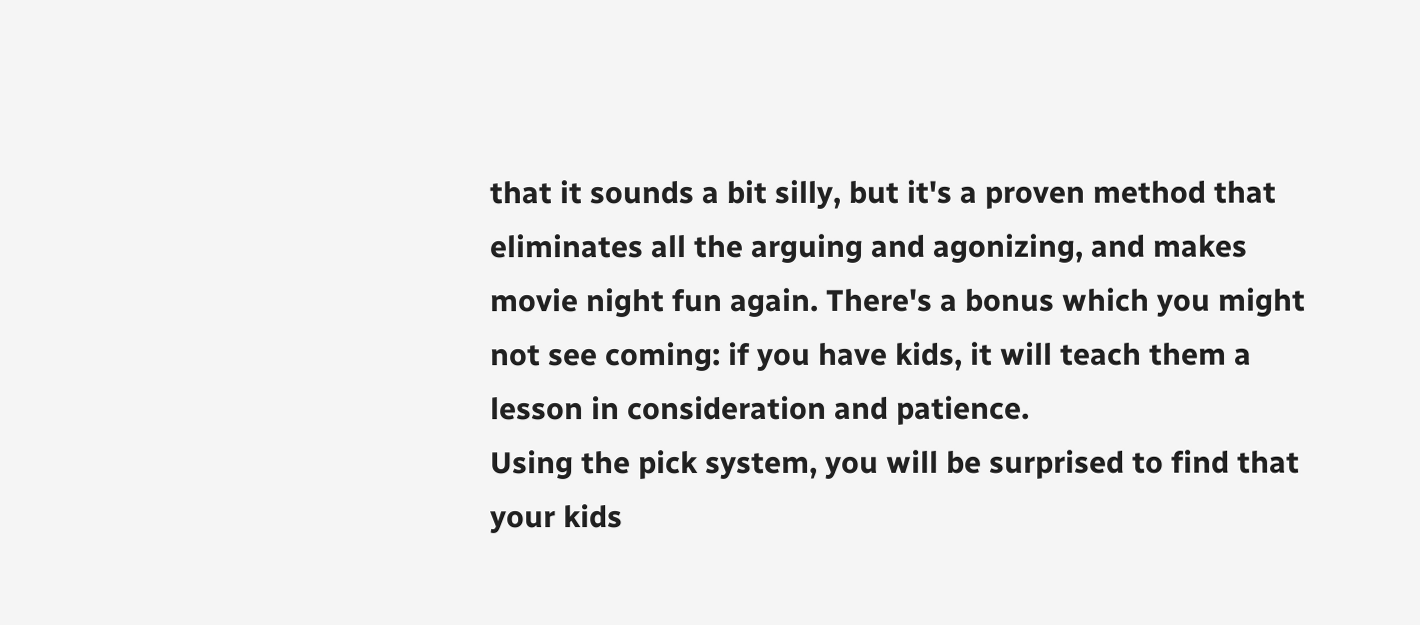that it sounds a bit silly, but it's a proven method that eliminates all the arguing and agonizing, and makes movie night fun again. There's a bonus which you might not see coming: if you have kids, it will teach them a lesson in consideration and patience.
Using the pick system, you will be surprised to find that your kids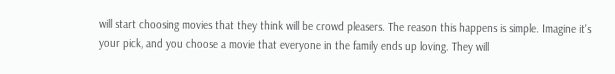will start choosing movies that they think will be crowd pleasers. The reason this happens is simple. Imagine it's your pick, and you choose a movie that everyone in the family ends up loving. They will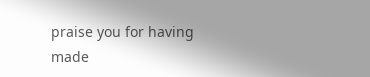praise you for having made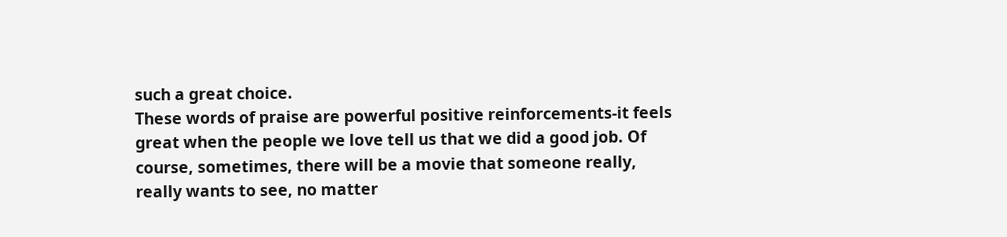such a great choice.
These words of praise are powerful positive reinforcements-it feels great when the people we love tell us that we did a good job. Of course, sometimes, there will be a movie that someone really, really wants to see, no matter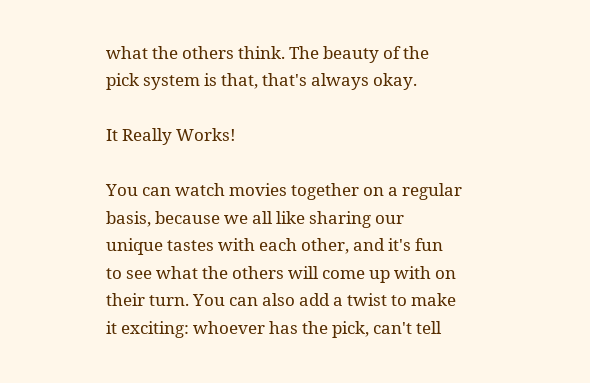what the others think. The beauty of the pick system is that, that's always okay.

It Really Works!

You can watch movies together on a regular basis, because we all like sharing our unique tastes with each other, and it's fun to see what the others will come up with on their turn. You can also add a twist to make it exciting: whoever has the pick, can't tell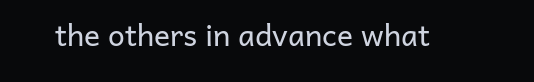the others in advance what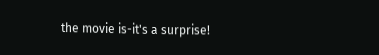the movie is-it's a surprise!